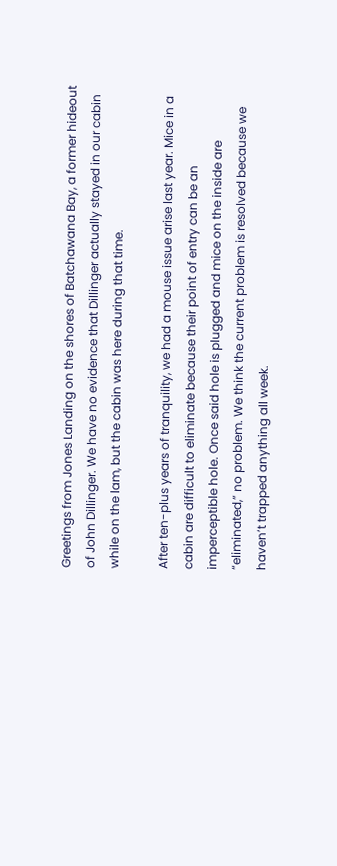Greetings from Jones Landing on the shores of Batchawana Bay, a former hideout of John Dillinger. We have no evidence that Dillinger actually stayed in our cabin while on the lam, but the cabin was here during that time.

After ten-plus years of tranquility, we had a mouse issue arise last year. Mice in a cabin are difficult to eliminate because their point of entry can be an imperceptible hole. Once said hole is plugged and mice on the inside are “eliminated,” no problem. We think the current problem is resolved because we haven’t trapped anything all week.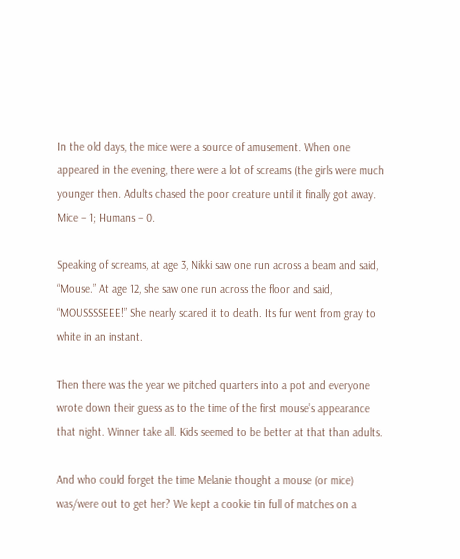In the old days, the mice were a source of amusement. When one appeared in the evening, there were a lot of screams (the girls were much younger then. Adults chased the poor creature until it finally got away. Mice – 1; Humans – 0.

Speaking of screams, at age 3, Nikki saw one run across a beam and said, “Mouse.” At age 12, she saw one run across the floor and said, “MOUSSSSEEE!” She nearly scared it to death. Its fur went from gray to white in an instant.

Then there was the year we pitched quarters into a pot and everyone wrote down their guess as to the time of the first mouse’s appearance that night. Winner take all. Kids seemed to be better at that than adults.

And who could forget the time Melanie thought a mouse (or mice) was/were out to get her? We kept a cookie tin full of matches on a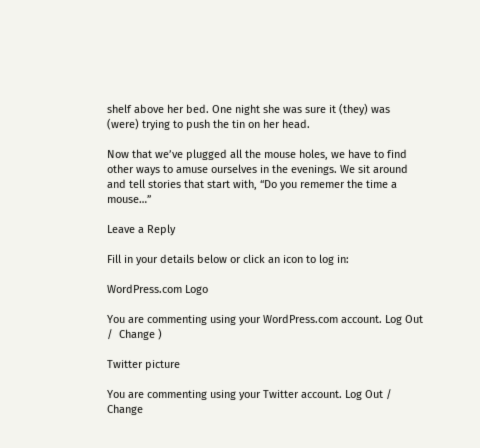shelf above her bed. One night she was sure it (they) was (were) trying to push the tin on her head.

Now that we’ve plugged all the mouse holes, we have to find other ways to amuse ourselves in the evenings. We sit around and tell stories that start with, “Do you rememer the time a mouse…”

Leave a Reply

Fill in your details below or click an icon to log in:

WordPress.com Logo

You are commenting using your WordPress.com account. Log Out /  Change )

Twitter picture

You are commenting using your Twitter account. Log Out /  Change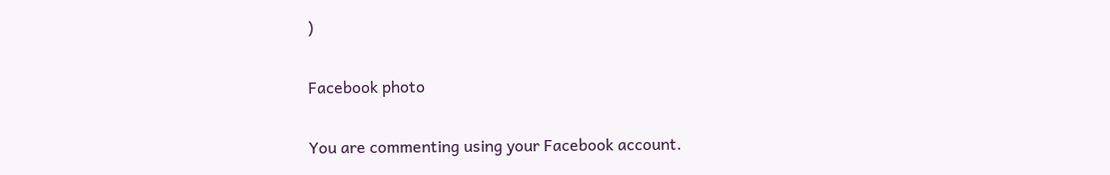)

Facebook photo

You are commenting using your Facebook account.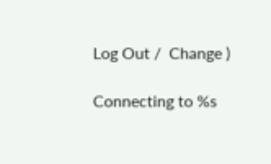Log Out /  Change )

Connecting to %s